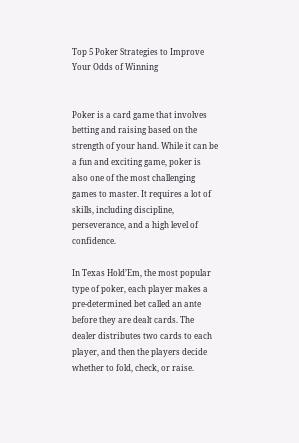Top 5 Poker Strategies to Improve Your Odds of Winning


Poker is a card game that involves betting and raising based on the strength of your hand. While it can be a fun and exciting game, poker is also one of the most challenging games to master. It requires a lot of skills, including discipline, perseverance, and a high level of confidence.

In Texas Hold’Em, the most popular type of poker, each player makes a pre-determined bet called an ante before they are dealt cards. The dealer distributes two cards to each player, and then the players decide whether to fold, check, or raise.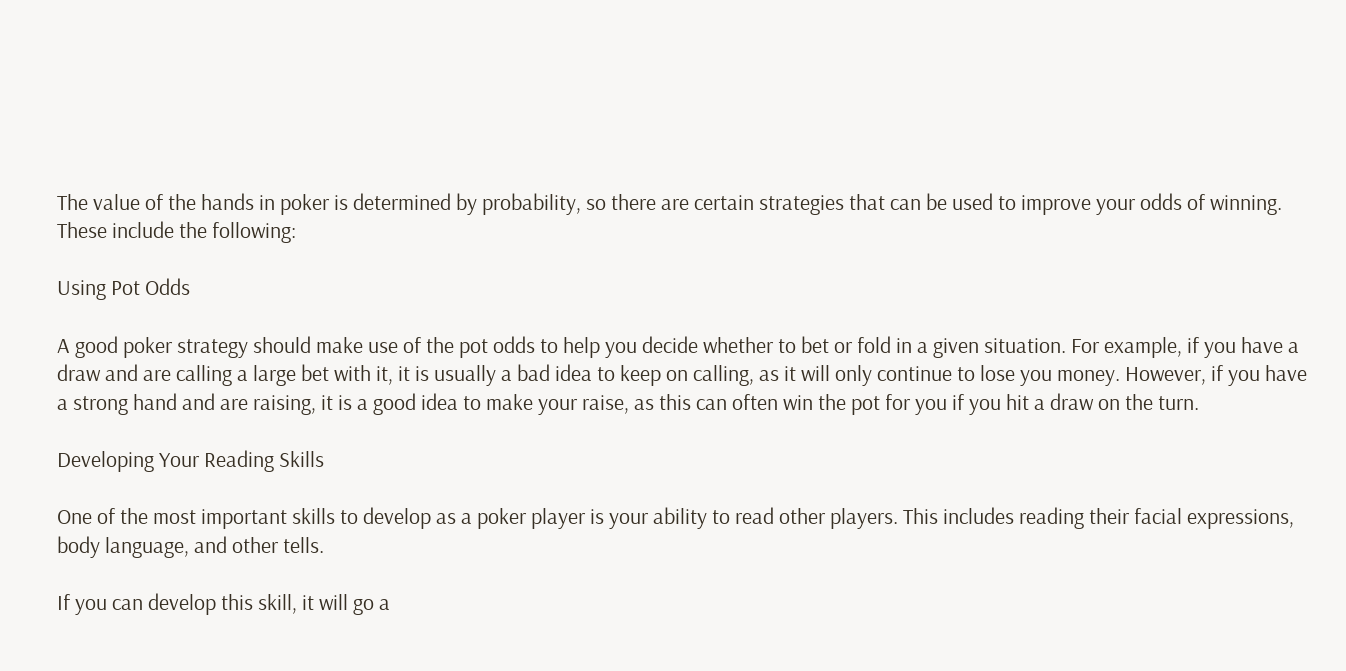The value of the hands in poker is determined by probability, so there are certain strategies that can be used to improve your odds of winning. These include the following:

Using Pot Odds

A good poker strategy should make use of the pot odds to help you decide whether to bet or fold in a given situation. For example, if you have a draw and are calling a large bet with it, it is usually a bad idea to keep on calling, as it will only continue to lose you money. However, if you have a strong hand and are raising, it is a good idea to make your raise, as this can often win the pot for you if you hit a draw on the turn.

Developing Your Reading Skills

One of the most important skills to develop as a poker player is your ability to read other players. This includes reading their facial expressions, body language, and other tells.

If you can develop this skill, it will go a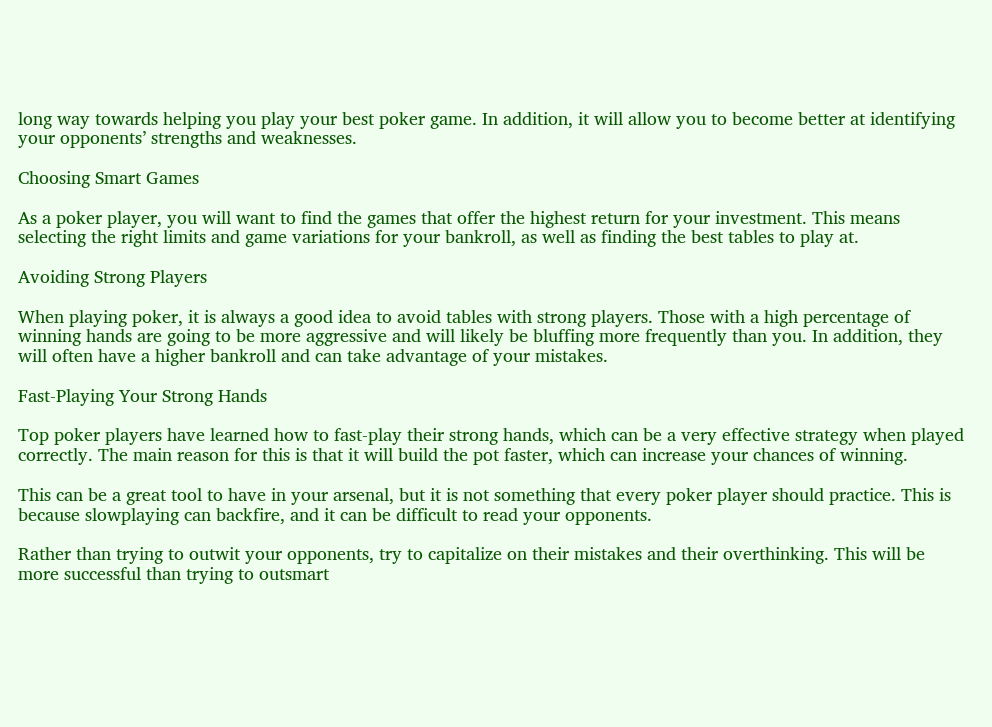long way towards helping you play your best poker game. In addition, it will allow you to become better at identifying your opponents’ strengths and weaknesses.

Choosing Smart Games

As a poker player, you will want to find the games that offer the highest return for your investment. This means selecting the right limits and game variations for your bankroll, as well as finding the best tables to play at.

Avoiding Strong Players

When playing poker, it is always a good idea to avoid tables with strong players. Those with a high percentage of winning hands are going to be more aggressive and will likely be bluffing more frequently than you. In addition, they will often have a higher bankroll and can take advantage of your mistakes.

Fast-Playing Your Strong Hands

Top poker players have learned how to fast-play their strong hands, which can be a very effective strategy when played correctly. The main reason for this is that it will build the pot faster, which can increase your chances of winning.

This can be a great tool to have in your arsenal, but it is not something that every poker player should practice. This is because slowplaying can backfire, and it can be difficult to read your opponents.

Rather than trying to outwit your opponents, try to capitalize on their mistakes and their overthinking. This will be more successful than trying to outsmart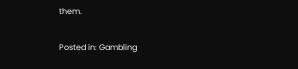them.

Posted in: Gambling